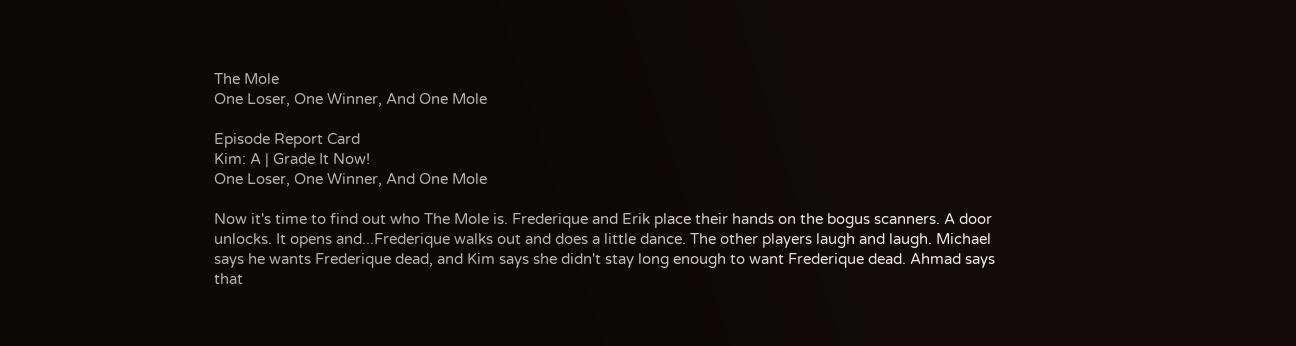The Mole
One Loser, One Winner, And One Mole

Episode Report Card
Kim: A | Grade It Now!
One Loser, One Winner, And One Mole

Now it's time to find out who The Mole is. Frederique and Erik place their hands on the bogus scanners. A door unlocks. It opens and...Frederique walks out and does a little dance. The other players laugh and laugh. Michael says he wants Frederique dead, and Kim says she didn't stay long enough to want Frederique dead. Ahmad says that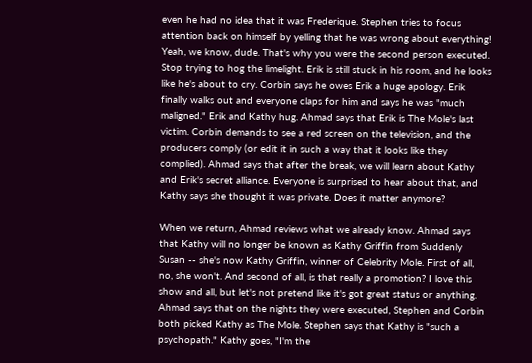even he had no idea that it was Frederique. Stephen tries to focus attention back on himself by yelling that he was wrong about everything! Yeah, we know, dude. That's why you were the second person executed. Stop trying to hog the limelight. Erik is still stuck in his room, and he looks like he's about to cry. Corbin says he owes Erik a huge apology. Erik finally walks out and everyone claps for him and says he was "much maligned." Erik and Kathy hug. Ahmad says that Erik is The Mole's last victim. Corbin demands to see a red screen on the television, and the producers comply (or edit it in such a way that it looks like they complied). Ahmad says that after the break, we will learn about Kathy and Erik's secret alliance. Everyone is surprised to hear about that, and Kathy says she thought it was private. Does it matter anymore?

When we return, Ahmad reviews what we already know. Ahmad says that Kathy will no longer be known as Kathy Griffin from Suddenly Susan -- she's now Kathy Griffin, winner of Celebrity Mole. First of all, no, she won't. And second of all, is that really a promotion? I love this show and all, but let's not pretend like it's got great status or anything. Ahmad says that on the nights they were executed, Stephen and Corbin both picked Kathy as The Mole. Stephen says that Kathy is "such a psychopath." Kathy goes, "I'm the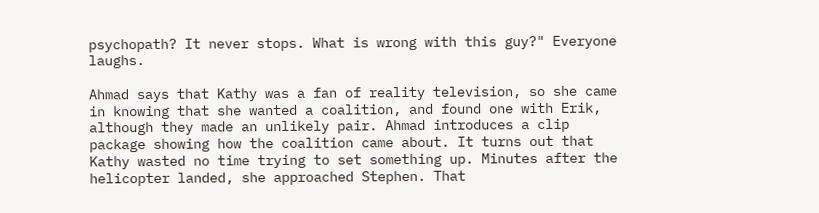psychopath? It never stops. What is wrong with this guy?" Everyone laughs.

Ahmad says that Kathy was a fan of reality television, so she came in knowing that she wanted a coalition, and found one with Erik, although they made an unlikely pair. Ahmad introduces a clip package showing how the coalition came about. It turns out that Kathy wasted no time trying to set something up. Minutes after the helicopter landed, she approached Stephen. That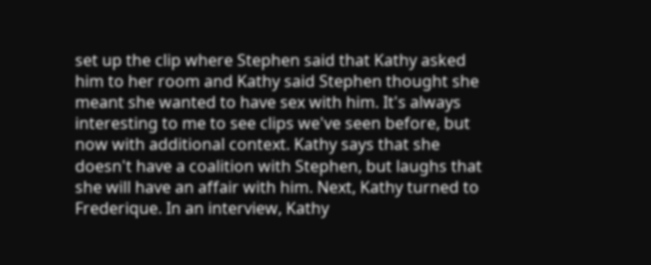set up the clip where Stephen said that Kathy asked him to her room and Kathy said Stephen thought she meant she wanted to have sex with him. It's always interesting to me to see clips we've seen before, but now with additional context. Kathy says that she doesn't have a coalition with Stephen, but laughs that she will have an affair with him. Next, Kathy turned to Frederique. In an interview, Kathy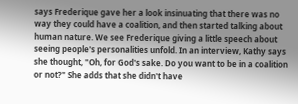says Frederique gave her a look insinuating that there was no way they could have a coalition, and then started talking about human nature. We see Frederique giving a little speech about seeing people's personalities unfold. In an interview, Kathy says she thought, "Oh, for God's sake. Do you want to be in a coalition or not?" She adds that she didn't have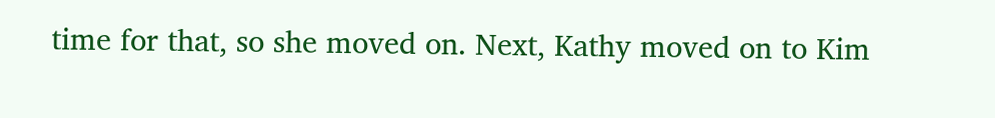time for that, so she moved on. Next, Kathy moved on to Kim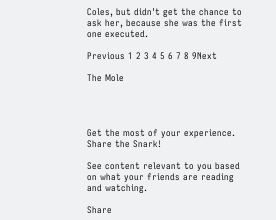Coles, but didn't get the chance to ask her, because she was the first one executed.

Previous 1 2 3 4 5 6 7 8 9Next

The Mole




Get the most of your experience.
Share the Snark!

See content relevant to you based on what your friends are reading and watching.

Share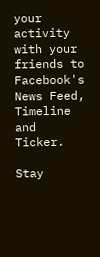your activity with your friends to Facebook's News Feed, Timeline and Ticker.

Stay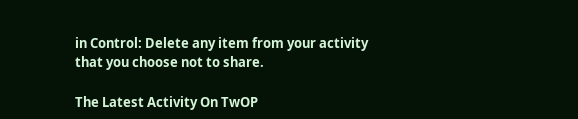in Control: Delete any item from your activity that you choose not to share.

The Latest Activity On TwOP